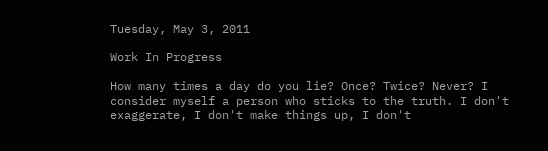Tuesday, May 3, 2011

Work In Progress

How many times a day do you lie? Once? Twice? Never? I consider myself a person who sticks to the truth. I don't exaggerate, I don't make things up, I don't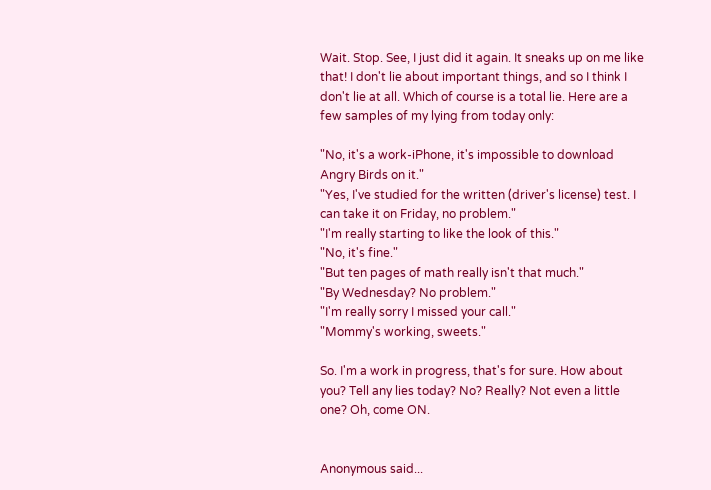Wait. Stop. See, I just did it again. It sneaks up on me like that! I don't lie about important things, and so I think I don't lie at all. Which of course is a total lie. Here are a few samples of my lying from today only:

"No, it's a work-iPhone, it's impossible to download Angry Birds on it."
"Yes, I've studied for the written (driver's license) test. I can take it on Friday, no problem."
"I'm really starting to like the look of this."
"No, it's fine."
"But ten pages of math really isn't that much."
"By Wednesday? No problem."
"I'm really sorry I missed your call."
"Mommy's working, sweets."

So. I'm a work in progress, that's for sure. How about you? Tell any lies today? No? Really? Not even a little one? Oh, come ON.


Anonymous said...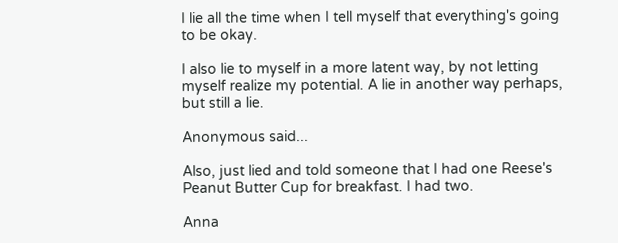I lie all the time when I tell myself that everything's going to be okay.

I also lie to myself in a more latent way, by not letting myself realize my potential. A lie in another way perhaps, but still a lie.

Anonymous said...

Also, just lied and told someone that I had one Reese's Peanut Butter Cup for breakfast. I had two.

Anna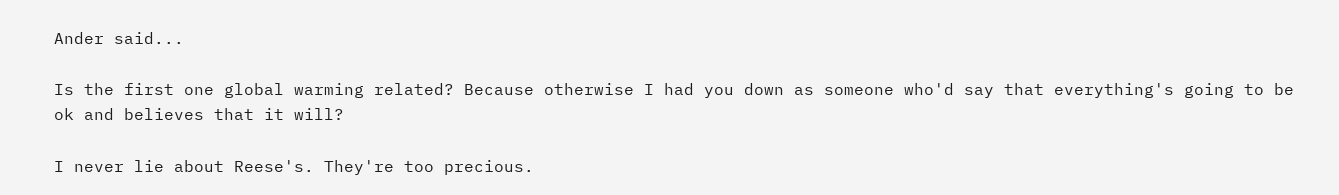Ander said...

Is the first one global warming related? Because otherwise I had you down as someone who'd say that everything's going to be ok and believes that it will?

I never lie about Reese's. They're too precious.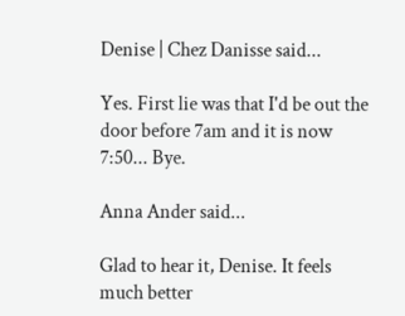Denise | Chez Danisse said...

Yes. First lie was that I'd be out the door before 7am and it is now 7:50... Bye.

Anna Ander said...

Glad to hear it, Denise. It feels much better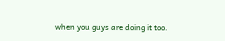when you guys are doing it too.